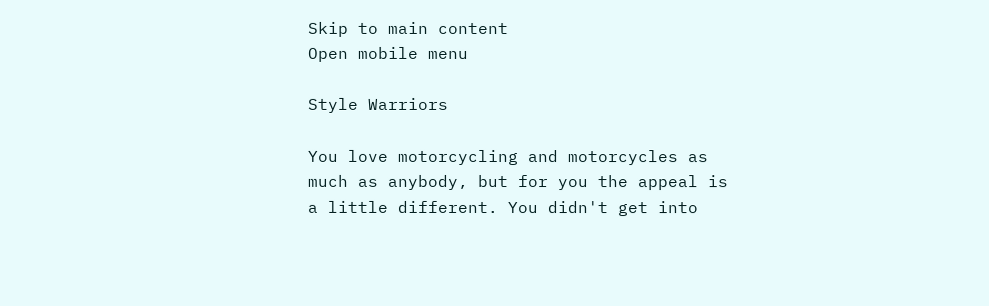Skip to main content
Open mobile menu

Style Warriors

You love motorcycling and motorcycles as much as anybody, but for you the appeal is a little different. You didn't get into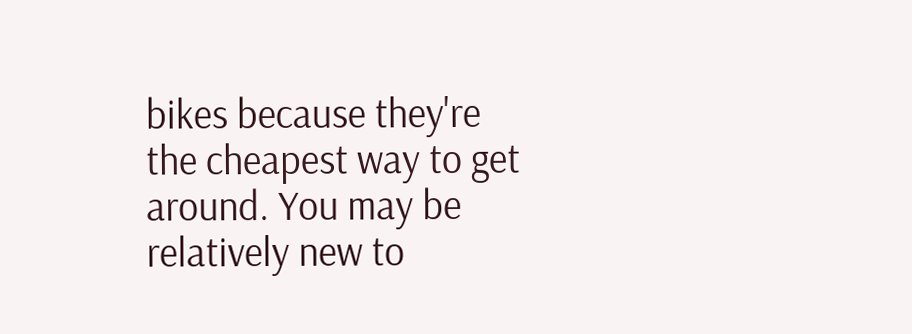bikes because they're the cheapest way to get around. You may be relatively new to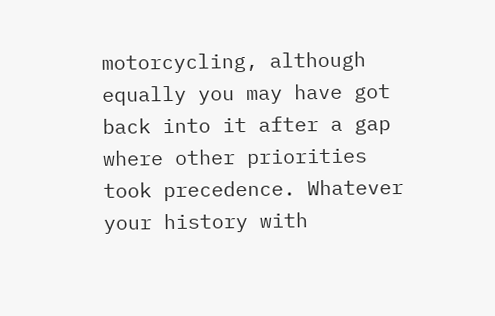motorcycling, although equally you may have got back into it after a gap where other priorities took precedence. Whatever your history with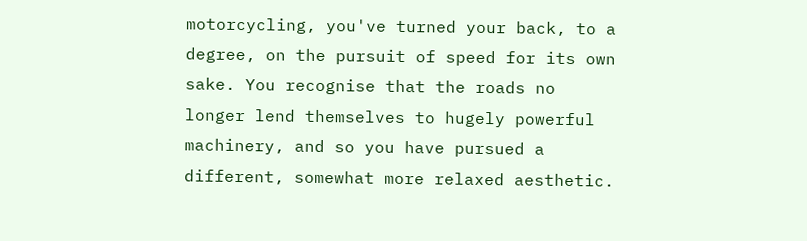motorcycling, you've turned your back, to a degree, on the pursuit of speed for its own sake. You recognise that the roads no longer lend themselves to hugely powerful machinery, and so you have pursued a different, somewhat more relaxed aesthetic.